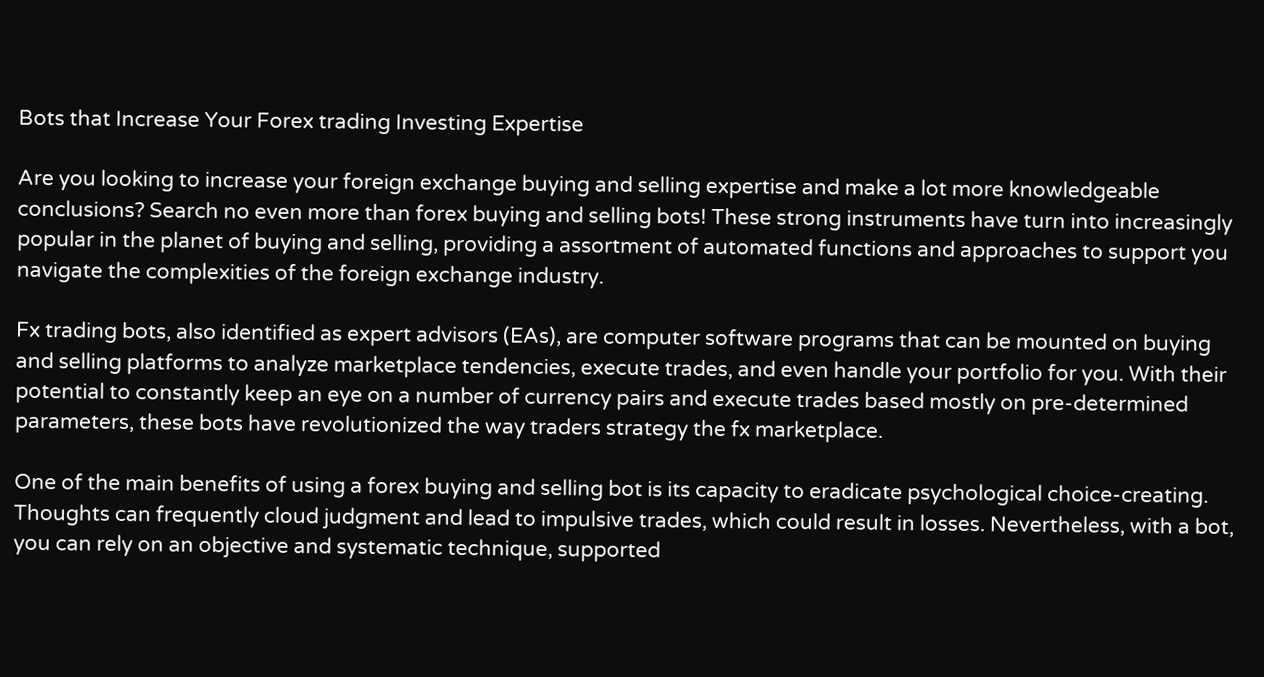Bots that Increase Your Forex trading Investing Expertise

Are you looking to increase your foreign exchange buying and selling expertise and make a lot more knowledgeable conclusions? Search no even more than forex buying and selling bots! These strong instruments have turn into increasingly popular in the planet of buying and selling, providing a assortment of automated functions and approaches to support you navigate the complexities of the foreign exchange industry.

Fx trading bots, also identified as expert advisors (EAs), are computer software programs that can be mounted on buying and selling platforms to analyze marketplace tendencies, execute trades, and even handle your portfolio for you. With their potential to constantly keep an eye on a number of currency pairs and execute trades based mostly on pre-determined parameters, these bots have revolutionized the way traders strategy the fx marketplace.

One of the main benefits of using a forex buying and selling bot is its capacity to eradicate psychological choice-creating. Thoughts can frequently cloud judgment and lead to impulsive trades, which could result in losses. Nevertheless, with a bot, you can rely on an objective and systematic technique, supported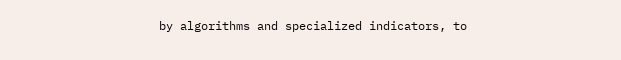by algorithms and specialized indicators, to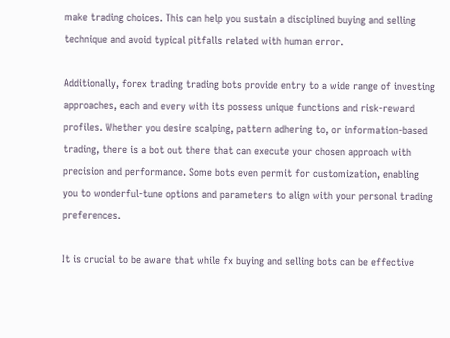make trading choices. This can help you sustain a disciplined buying and selling technique and avoid typical pitfalls related with human error.

Additionally, forex trading trading bots provide entry to a wide range of investing approaches, each and every with its possess unique functions and risk-reward profiles. Whether you desire scalping, pattern adhering to, or information-based trading, there is a bot out there that can execute your chosen approach with precision and performance. Some bots even permit for customization, enabling you to wonderful-tune options and parameters to align with your personal trading preferences.

It is crucial to be aware that while fx buying and selling bots can be effective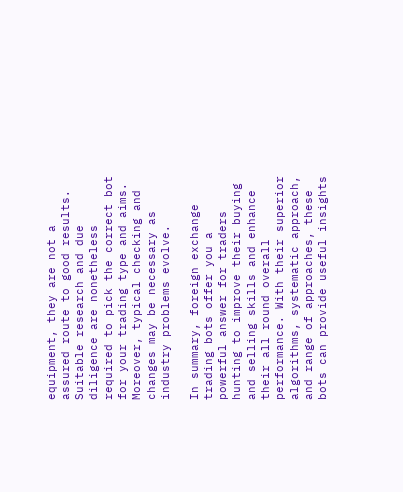equipment, they are not a assured route to good results. Suitable research and due diligence are nonetheless required to pick the correct bot for your trading type and aims. Moreover, typical checking and changes may be necessary as industry problems evolve.

In summary, foreign exchange trading bots offer you a powerful answer for traders hunting to improve their buying and selling skills and enhance their all round overall performance. With their superior algorithms, systematic approach, and range of approaches, these bots can provide useful insights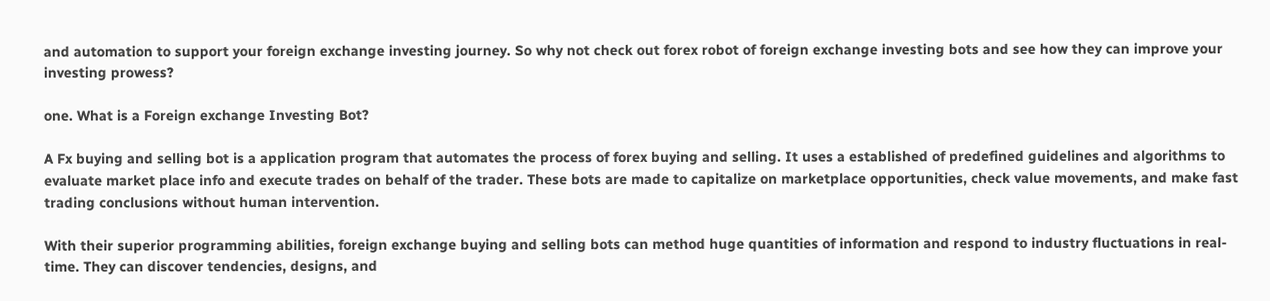and automation to support your foreign exchange investing journey. So why not check out forex robot of foreign exchange investing bots and see how they can improve your investing prowess?

one. What is a Foreign exchange Investing Bot?

A Fx buying and selling bot is a application program that automates the process of forex buying and selling. It uses a established of predefined guidelines and algorithms to evaluate market place info and execute trades on behalf of the trader. These bots are made to capitalize on marketplace opportunities, check value movements, and make fast trading conclusions without human intervention.

With their superior programming abilities, foreign exchange buying and selling bots can method huge quantities of information and respond to industry fluctuations in real-time. They can discover tendencies, designs, and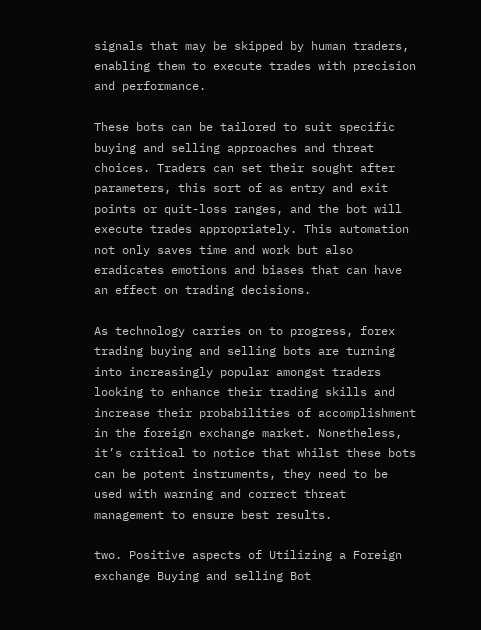signals that may be skipped by human traders, enabling them to execute trades with precision and performance.

These bots can be tailored to suit specific buying and selling approaches and threat choices. Traders can set their sought after parameters, this sort of as entry and exit points or quit-loss ranges, and the bot will execute trades appropriately. This automation not only saves time and work but also eradicates emotions and biases that can have an effect on trading decisions.

As technology carries on to progress, forex trading buying and selling bots are turning into increasingly popular amongst traders looking to enhance their trading skills and increase their probabilities of accomplishment in the foreign exchange market. Nonetheless, it’s critical to notice that whilst these bots can be potent instruments, they need to be used with warning and correct threat management to ensure best results.

two. Positive aspects of Utilizing a Foreign exchange Buying and selling Bot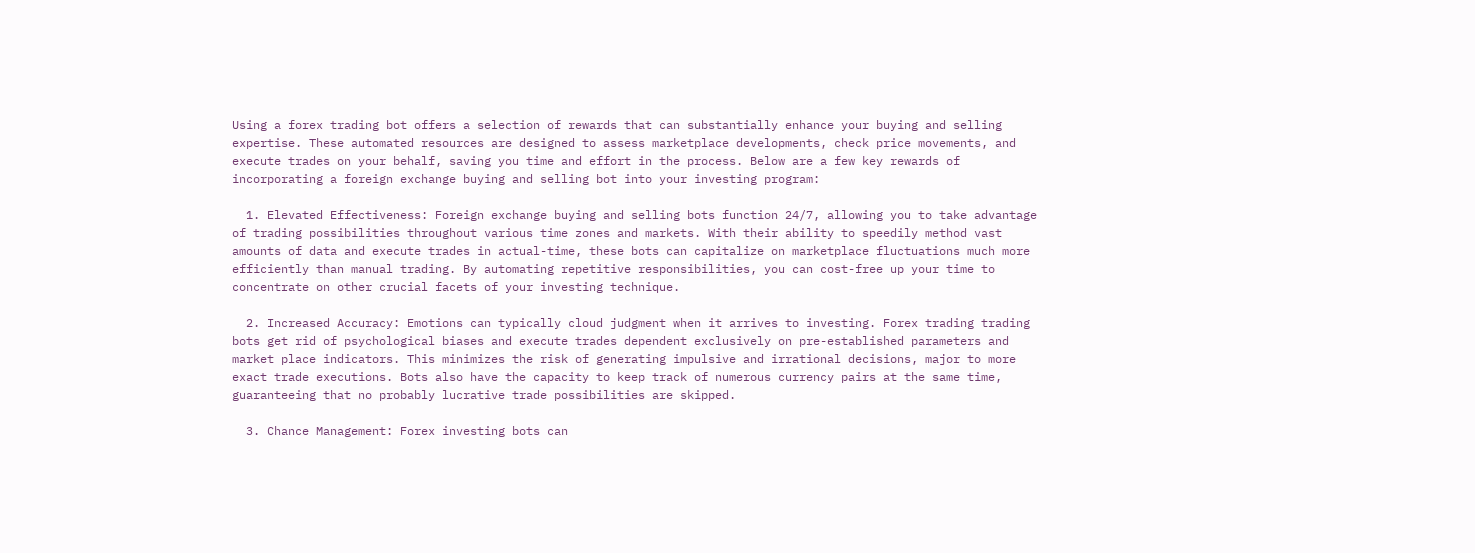Using a forex trading bot offers a selection of rewards that can substantially enhance your buying and selling expertise. These automated resources are designed to assess marketplace developments, check price movements, and execute trades on your behalf, saving you time and effort in the process. Below are a few key rewards of incorporating a foreign exchange buying and selling bot into your investing program:

  1. Elevated Effectiveness: Foreign exchange buying and selling bots function 24/7, allowing you to take advantage of trading possibilities throughout various time zones and markets. With their ability to speedily method vast amounts of data and execute trades in actual-time, these bots can capitalize on marketplace fluctuations much more efficiently than manual trading. By automating repetitive responsibilities, you can cost-free up your time to concentrate on other crucial facets of your investing technique.

  2. Increased Accuracy: Emotions can typically cloud judgment when it arrives to investing. Forex trading trading bots get rid of psychological biases and execute trades dependent exclusively on pre-established parameters and market place indicators. This minimizes the risk of generating impulsive and irrational decisions, major to more exact trade executions. Bots also have the capacity to keep track of numerous currency pairs at the same time, guaranteeing that no probably lucrative trade possibilities are skipped.

  3. Chance Management: Forex investing bots can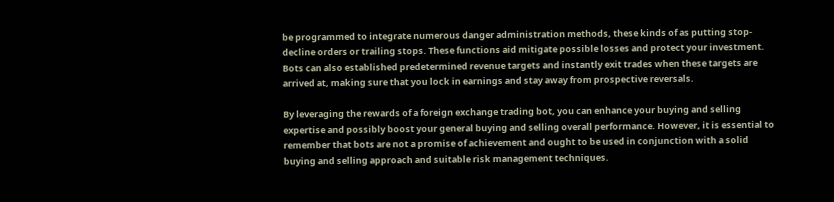be programmed to integrate numerous danger administration methods, these kinds of as putting stop-decline orders or trailing stops. These functions aid mitigate possible losses and protect your investment. Bots can also established predetermined revenue targets and instantly exit trades when these targets are arrived at, making sure that you lock in earnings and stay away from prospective reversals.

By leveraging the rewards of a foreign exchange trading bot, you can enhance your buying and selling expertise and possibly boost your general buying and selling overall performance. However, it is essential to remember that bots are not a promise of achievement and ought to be used in conjunction with a solid buying and selling approach and suitable risk management techniques.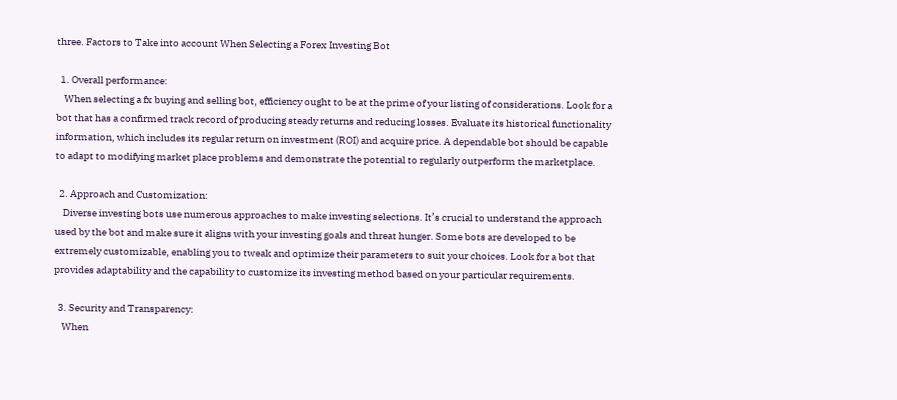three. Factors to Take into account When Selecting a Forex Investing Bot

  1. Overall performance:
    When selecting a fx buying and selling bot, efficiency ought to be at the prime of your listing of considerations. Look for a bot that has a confirmed track record of producing steady returns and reducing losses. Evaluate its historical functionality information, which includes its regular return on investment (ROI) and acquire price. A dependable bot should be capable to adapt to modifying market place problems and demonstrate the potential to regularly outperform the marketplace.

  2. Approach and Customization:
    Diverse investing bots use numerous approaches to make investing selections. It’s crucial to understand the approach used by the bot and make sure it aligns with your investing goals and threat hunger. Some bots are developed to be extremely customizable, enabling you to tweak and optimize their parameters to suit your choices. Look for a bot that provides adaptability and the capability to customize its investing method based on your particular requirements.

  3. Security and Transparency:
    When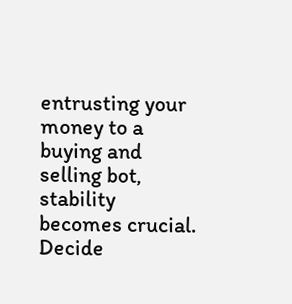entrusting your money to a buying and selling bot, stability becomes crucial. Decide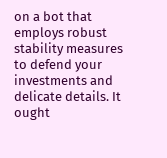on a bot that employs robust stability measures to defend your investments and delicate details. It ought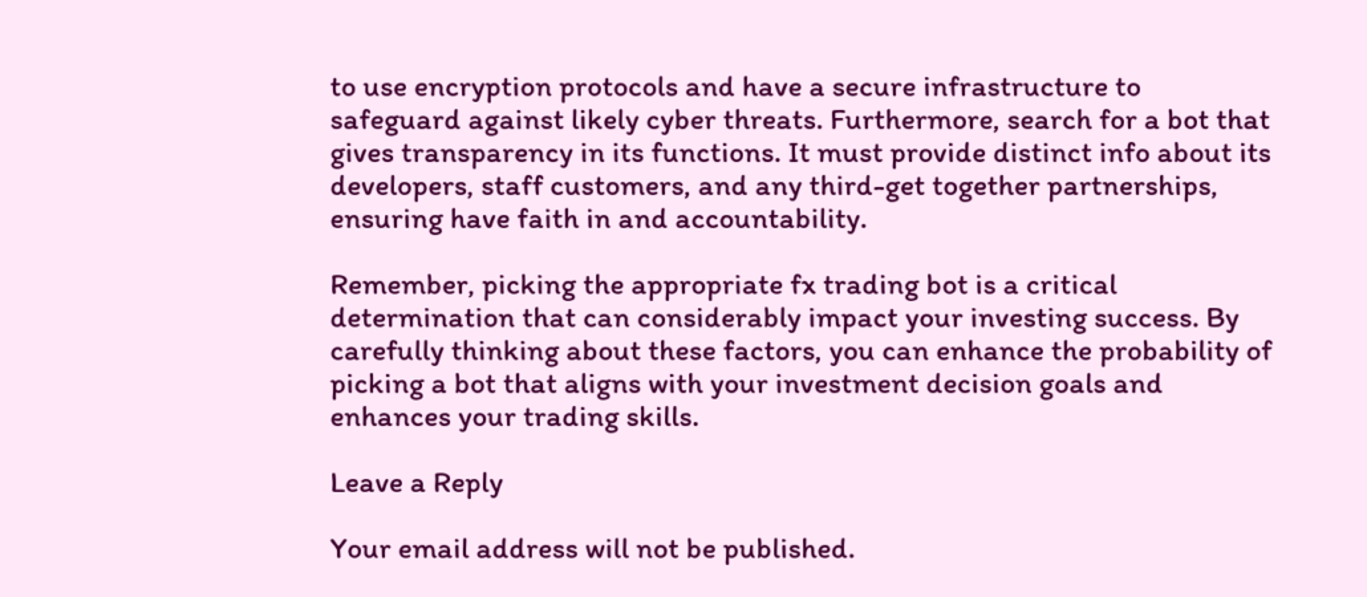to use encryption protocols and have a secure infrastructure to safeguard against likely cyber threats. Furthermore, search for a bot that gives transparency in its functions. It must provide distinct info about its developers, staff customers, and any third-get together partnerships, ensuring have faith in and accountability.

Remember, picking the appropriate fx trading bot is a critical determination that can considerably impact your investing success. By carefully thinking about these factors, you can enhance the probability of picking a bot that aligns with your investment decision goals and enhances your trading skills.

Leave a Reply

Your email address will not be published.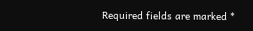Required fields are marked *